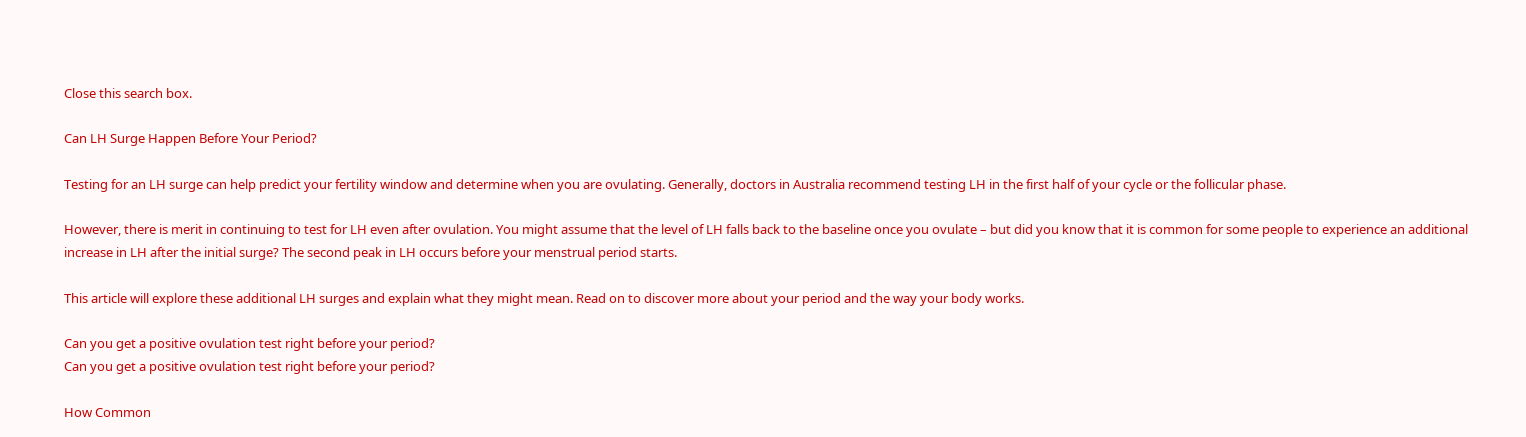Close this search box.

Can LH Surge Happen Before Your Period?

Testing for an LH surge can help predict your fertility window and determine when you are ovulating. Generally, doctors in Australia recommend testing LH in the first half of your cycle or the follicular phase.

However, there is merit in continuing to test for LH even after ovulation. You might assume that the level of LH falls back to the baseline once you ovulate – but did you know that it is common for some people to experience an additional increase in LH after the initial surge? The second peak in LH occurs before your menstrual period starts.

This article will explore these additional LH surges and explain what they might mean. Read on to discover more about your period and the way your body works.

Can you get a positive ovulation test right before your period?
Can you get a positive ovulation test right before your period?

How Common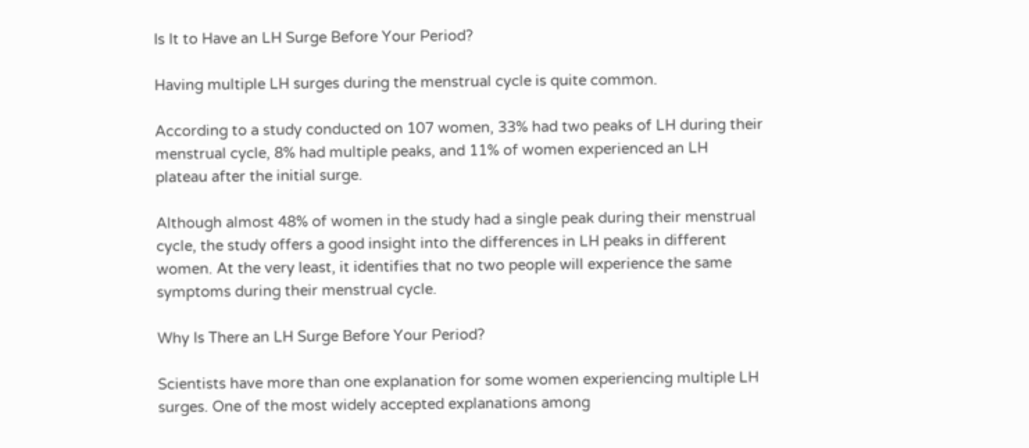Is It to Have an LH Surge Before Your Period?

Having multiple LH surges during the menstrual cycle is quite common.

According to a study conducted on 107 women, 33% had two peaks of LH during their menstrual cycle, 8% had multiple peaks, and 11% of women experienced an LH plateau after the initial surge.

Although almost 48% of women in the study had a single peak during their menstrual cycle, the study offers a good insight into the differences in LH peaks in different women. At the very least, it identifies that no two people will experience the same symptoms during their menstrual cycle.

Why Is There an LH Surge Before Your Period?

Scientists have more than one explanation for some women experiencing multiple LH surges. One of the most widely accepted explanations among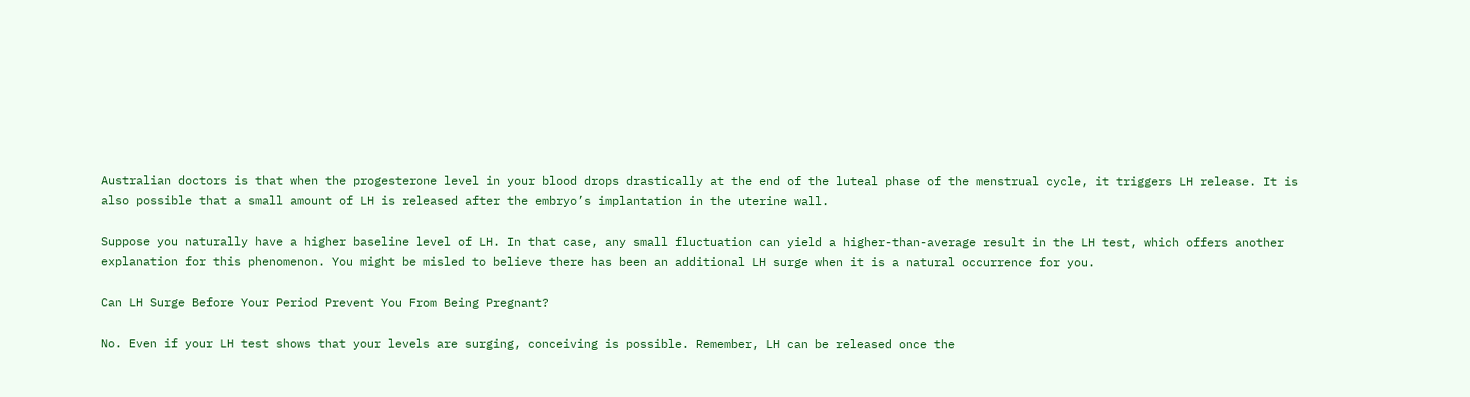Australian doctors is that when the progesterone level in your blood drops drastically at the end of the luteal phase of the menstrual cycle, it triggers LH release. It is also possible that a small amount of LH is released after the embryo’s implantation in the uterine wall.

Suppose you naturally have a higher baseline level of LH. In that case, any small fluctuation can yield a higher-than-average result in the LH test, which offers another explanation for this phenomenon. You might be misled to believe there has been an additional LH surge when it is a natural occurrence for you.

Can LH Surge Before Your Period Prevent You From Being Pregnant?

No. Even if your LH test shows that your levels are surging, conceiving is possible. Remember, LH can be released once the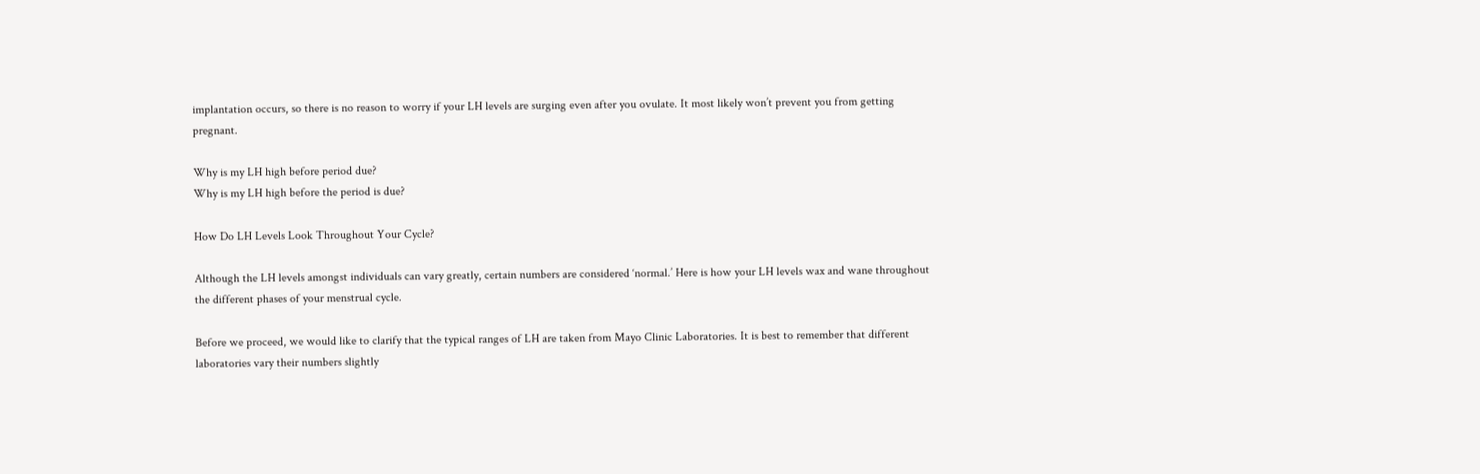implantation occurs, so there is no reason to worry if your LH levels are surging even after you ovulate. It most likely won’t prevent you from getting pregnant.

Why is my LH high before period due?
Why is my LH high before the period is due?

How Do LH Levels Look Throughout Your Cycle?

Although the LH levels amongst individuals can vary greatly, certain numbers are considered ‘normal.’ Here is how your LH levels wax and wane throughout the different phases of your menstrual cycle.

Before we proceed, we would like to clarify that the typical ranges of LH are taken from Mayo Clinic Laboratories. It is best to remember that different laboratories vary their numbers slightly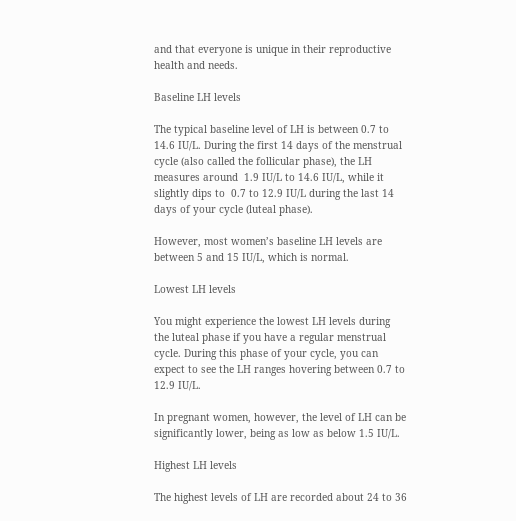and that everyone is unique in their reproductive health and needs.

Baseline LH levels

The typical baseline level of LH is between 0.7 to 14.6 IU/L. During the first 14 days of the menstrual cycle (also called the follicular phase), the LH measures around  1.9 IU/L to 14.6 IU/L, while it slightly dips to  0.7 to 12.9 IU/L during the last 14 days of your cycle (luteal phase).

However, most women’s baseline LH levels are between 5 and 15 IU/L, which is normal.

Lowest LH levels

You might experience the lowest LH levels during the luteal phase if you have a regular menstrual cycle. During this phase of your cycle, you can expect to see the LH ranges hovering between 0.7 to 12.9 IU/L.

In pregnant women, however, the level of LH can be significantly lower, being as low as below 1.5 IU/L.

Highest LH levels

The highest levels of LH are recorded about 24 to 36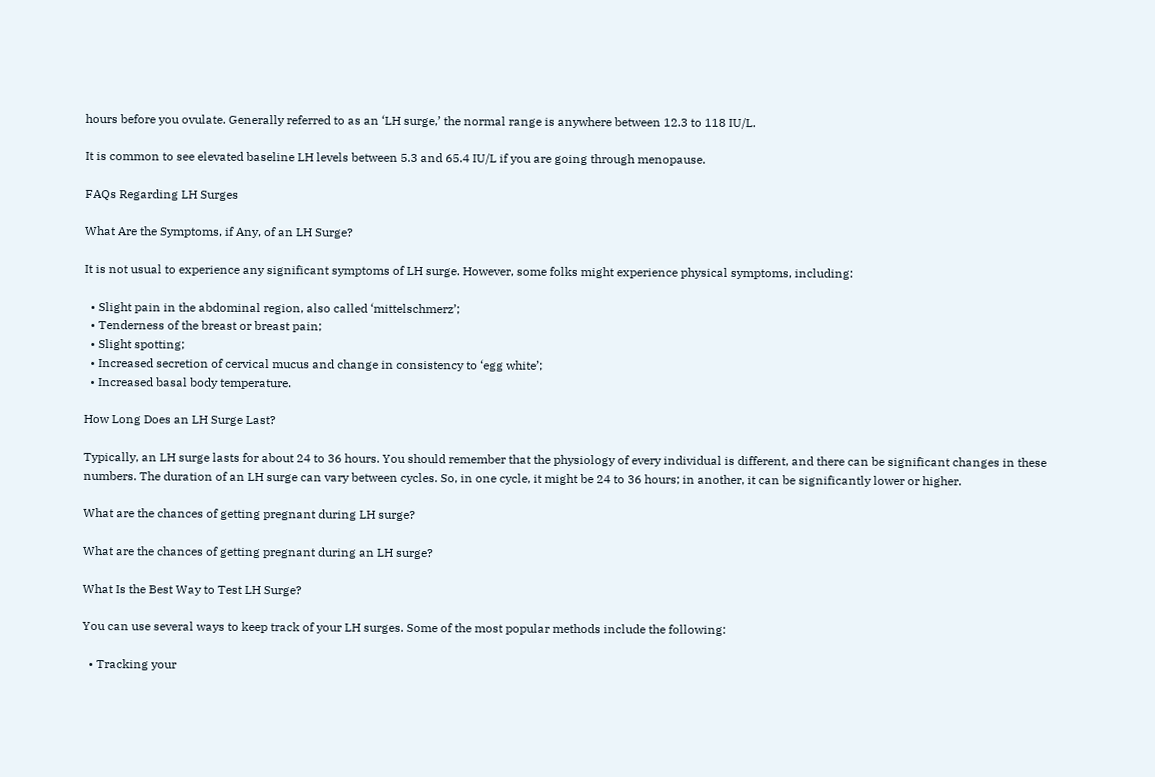hours before you ovulate. Generally referred to as an ‘LH surge,’ the normal range is anywhere between 12.3 to 118 IU/L.

It is common to see elevated baseline LH levels between 5.3 and 65.4 IU/L if you are going through menopause.

FAQs Regarding LH Surges

What Are the Symptoms, if Any, of an LH Surge?

It is not usual to experience any significant symptoms of LH surge. However, some folks might experience physical symptoms, including:

  • Slight pain in the abdominal region, also called ‘mittelschmerz’;
  • Tenderness of the breast or breast pain;
  • Slight spotting;
  • Increased secretion of cervical mucus and change in consistency to ‘egg white’;
  • Increased basal body temperature.

How Long Does an LH Surge Last?

Typically, an LH surge lasts for about 24 to 36 hours. You should remember that the physiology of every individual is different, and there can be significant changes in these numbers. The duration of an LH surge can vary between cycles. So, in one cycle, it might be 24 to 36 hours; in another, it can be significantly lower or higher.

What are the chances of getting pregnant during LH surge?

What are the chances of getting pregnant during an LH surge?

What Is the Best Way to Test LH Surge?

You can use several ways to keep track of your LH surges. Some of the most popular methods include the following:

  • Tracking your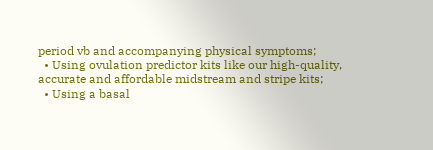period vb and accompanying physical symptoms;
  • Using ovulation predictor kits like our high-quality, accurate and affordable midstream and stripe kits;
  • Using a basal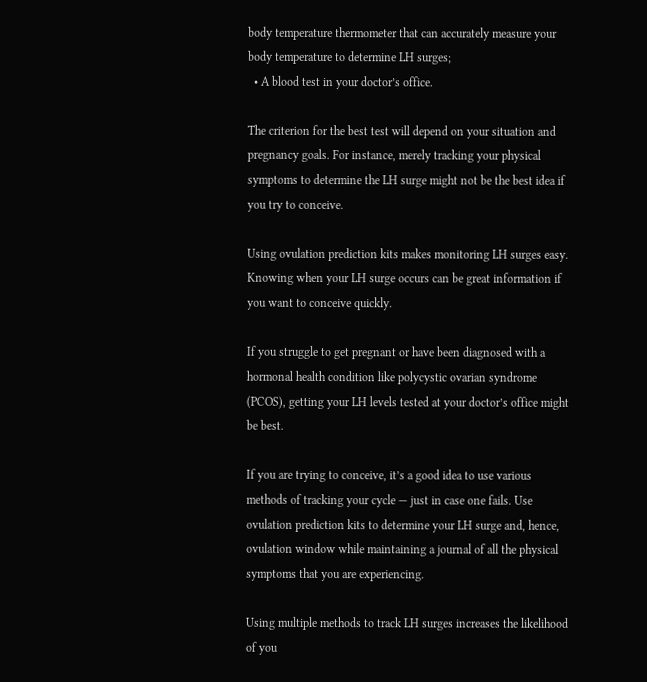body temperature thermometer that can accurately measure your body temperature to determine LH surges;
  • A blood test in your doctor’s office.

The criterion for the best test will depend on your situation and pregnancy goals. For instance, merely tracking your physical symptoms to determine the LH surge might not be the best idea if you try to conceive.

Using ovulation prediction kits makes monitoring LH surges easy. Knowing when your LH surge occurs can be great information if you want to conceive quickly.

If you struggle to get pregnant or have been diagnosed with a hormonal health condition like polycystic ovarian syndrome (PCOS), getting your LH levels tested at your doctor’s office might be best.

If you are trying to conceive, it’s a good idea to use various methods of tracking your cycle — just in case one fails. Use ovulation prediction kits to determine your LH surge and, hence, ovulation window while maintaining a journal of all the physical symptoms that you are experiencing.

Using multiple methods to track LH surges increases the likelihood of you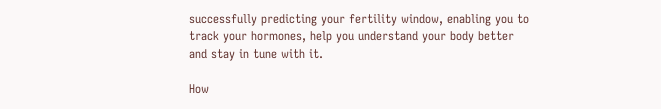successfully predicting your fertility window, enabling you to track your hormones, help you understand your body better and stay in tune with it.

How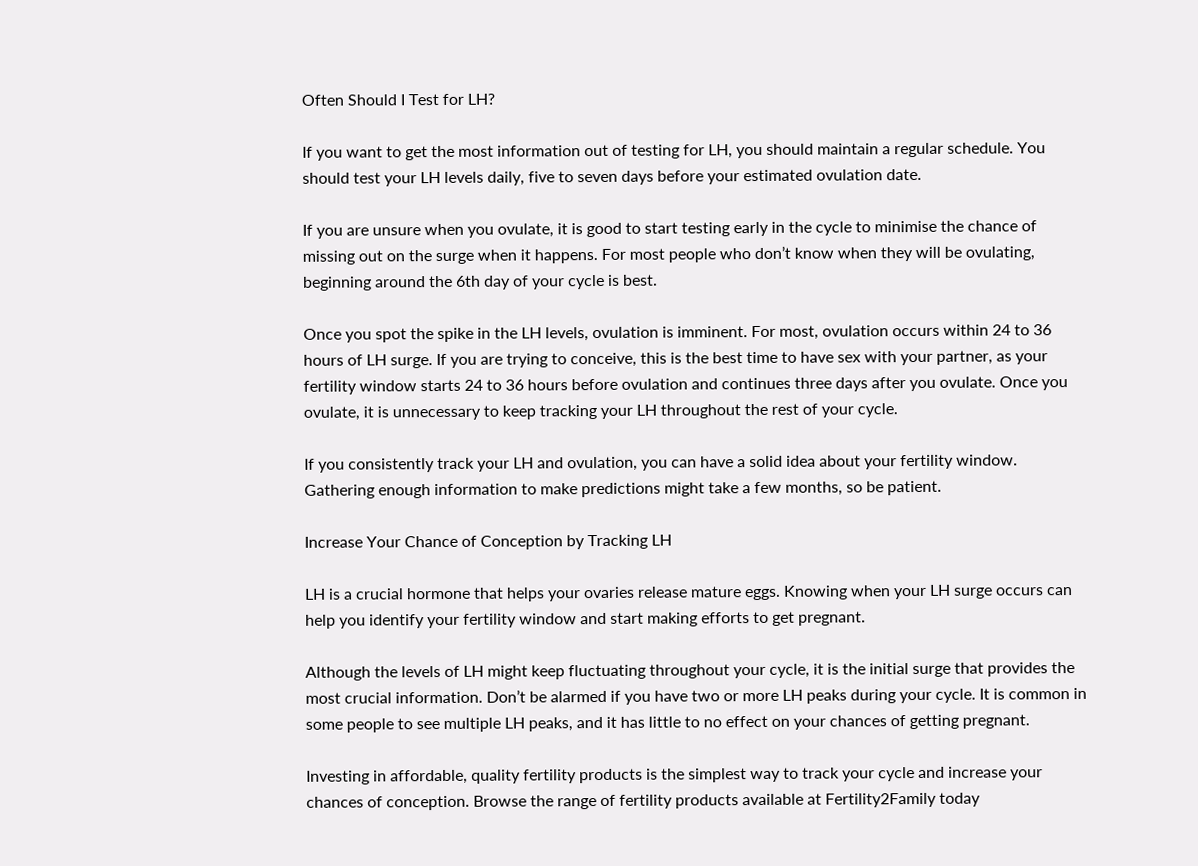Often Should I Test for LH?

If you want to get the most information out of testing for LH, you should maintain a regular schedule. You should test your LH levels daily, five to seven days before your estimated ovulation date.

If you are unsure when you ovulate, it is good to start testing early in the cycle to minimise the chance of missing out on the surge when it happens. For most people who don’t know when they will be ovulating, beginning around the 6th day of your cycle is best.

Once you spot the spike in the LH levels, ovulation is imminent. For most, ovulation occurs within 24 to 36 hours of LH surge. If you are trying to conceive, this is the best time to have sex with your partner, as your fertility window starts 24 to 36 hours before ovulation and continues three days after you ovulate. Once you ovulate, it is unnecessary to keep tracking your LH throughout the rest of your cycle.

If you consistently track your LH and ovulation, you can have a solid idea about your fertility window. Gathering enough information to make predictions might take a few months, so be patient.

Increase Your Chance of Conception by Tracking LH

LH is a crucial hormone that helps your ovaries release mature eggs. Knowing when your LH surge occurs can help you identify your fertility window and start making efforts to get pregnant.

Although the levels of LH might keep fluctuating throughout your cycle, it is the initial surge that provides the most crucial information. Don’t be alarmed if you have two or more LH peaks during your cycle. It is common in some people to see multiple LH peaks, and it has little to no effect on your chances of getting pregnant.

Investing in affordable, quality fertility products is the simplest way to track your cycle and increase your chances of conception. Browse the range of fertility products available at Fertility2Family today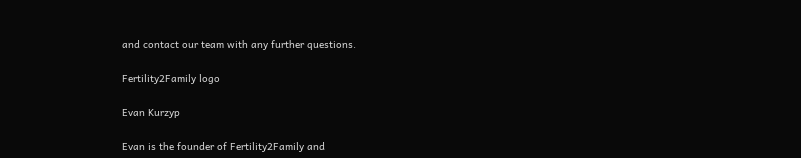and contact our team with any further questions.

Fertility2Family logo

Evan Kurzyp

Evan is the founder of Fertility2Family and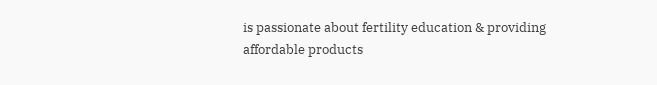is passionate about fertility education & providing affordable products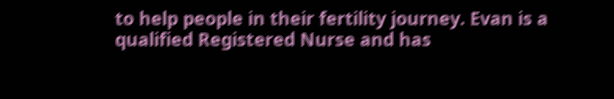to help people in their fertility journey. Evan is a qualified Registered Nurse and has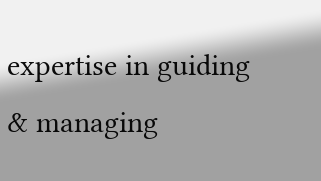expertise in guiding & managing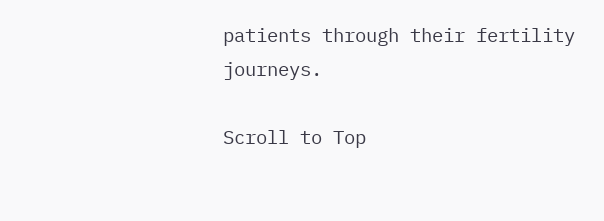patients through their fertility journeys.

Scroll to Top